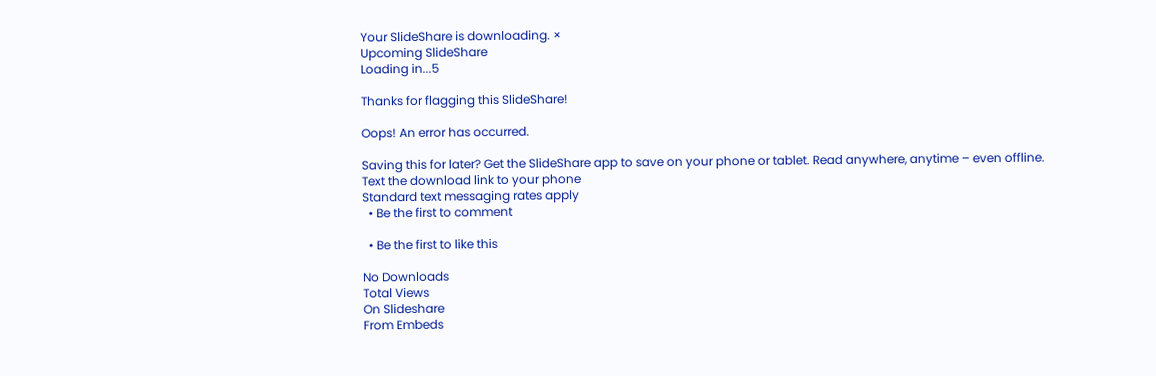Your SlideShare is downloading. ×
Upcoming SlideShare
Loading in...5

Thanks for flagging this SlideShare!

Oops! An error has occurred.

Saving this for later? Get the SlideShare app to save on your phone or tablet. Read anywhere, anytime – even offline.
Text the download link to your phone
Standard text messaging rates apply
  • Be the first to comment

  • Be the first to like this

No Downloads
Total Views
On Slideshare
From Embeds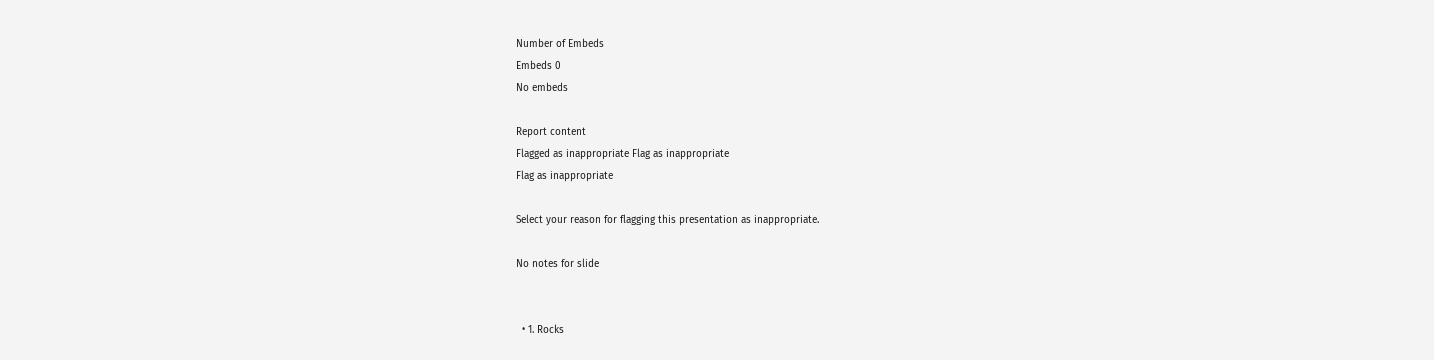Number of Embeds
Embeds 0
No embeds

Report content
Flagged as inappropriate Flag as inappropriate
Flag as inappropriate

Select your reason for flagging this presentation as inappropriate.

No notes for slide


  • 1. Rocks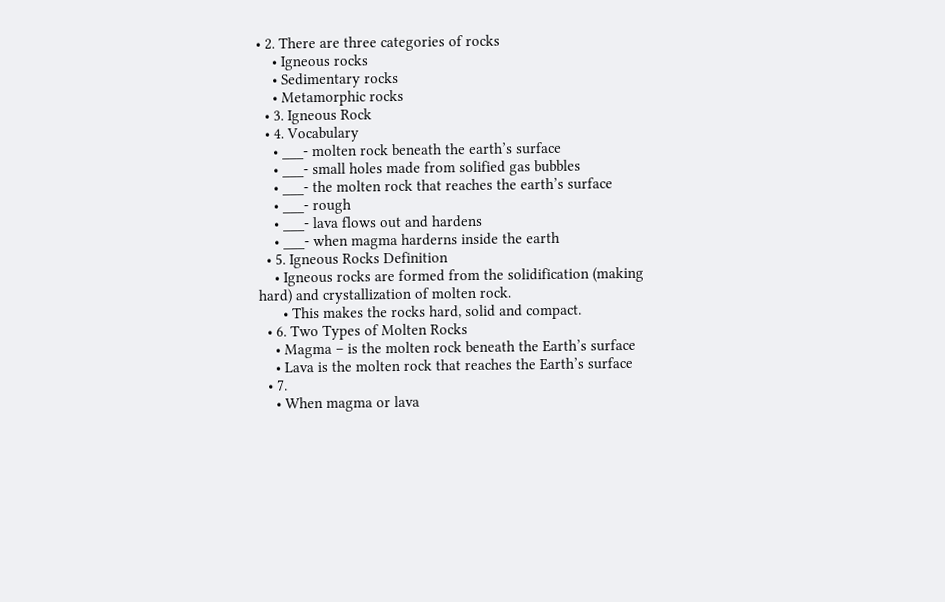• 2. There are three categories of rocks
    • Igneous rocks
    • Sedimentary rocks
    • Metamorphic rocks
  • 3. Igneous Rock
  • 4. Vocabulary
    • ___- molten rock beneath the earth’s surface
    • ___- small holes made from solified gas bubbles
    • ___- the molten rock that reaches the earth’s surface
    • ___- rough
    • ___- lava flows out and hardens
    • ___- when magma harderns inside the earth
  • 5. Igneous Rocks Definition
    • Igneous rocks are formed from the solidification (making hard) and crystallization of molten rock.
      • This makes the rocks hard, solid and compact.
  • 6. Two Types of Molten Rocks
    • Magma – is the molten rock beneath the Earth’s surface
    • Lava is the molten rock that reaches the Earth’s surface
  • 7.
    • When magma or lava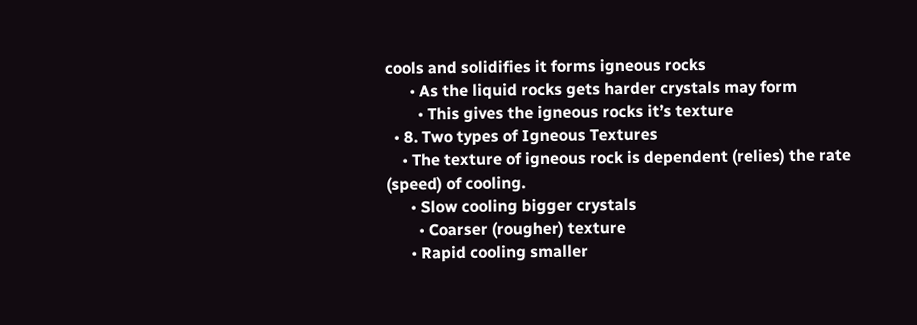cools and solidifies it forms igneous rocks
      • As the liquid rocks gets harder crystals may form
        • This gives the igneous rocks it’s texture
  • 8. Two types of Igneous Textures
    • The texture of igneous rock is dependent (relies) the rate (speed) of cooling.
      • Slow cooling bigger crystals
        • Coarser (rougher) texture
      • Rapid cooling smaller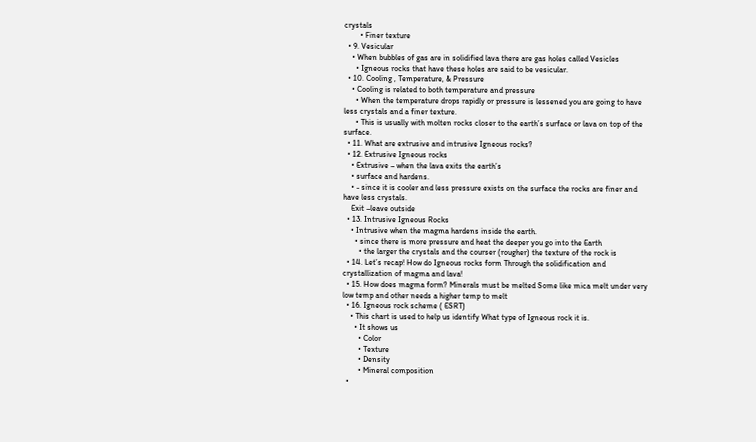crystals
        • Finer texture
  • 9. Vesicular
    • When bubbles of gas are in solidified lava there are gas holes called Vesicles
      • Igneous rocks that have these holes are said to be vesicular.
  • 10. Cooling , Temperature, & Pressure
    • Cooling is related to both temperature and pressure
      • When the temperature drops rapidly or pressure is lessened you are going to have less crystals and a finer texture.
      • This is usually with molten rocks closer to the earth’s surface or lava on top of the surface.
  • 11. What are extrusive and intrusive Igneous rocks?
  • 12. Extrusive Igneous rocks
    • Extrusive – when the lava exits the earth’s
    • surface and hardens.
    • - since it is cooler and less pressure exists on the surface the rocks are finer and have less crystals.
    Exit –leave outside
  • 13. Intrusive Igneous Rocks
    • Intrusive when the magma hardens inside the earth.
      • since there is more pressure and heat the deeper you go into the Earth
        • the larger the crystals and the courser (rougher) the texture of the rock is
  • 14. Let’s recap! How do Igneous rocks form Through the solidification and crystallization of magma and lava!
  • 15. How does magma form? Minerals must be melted Some like mica melt under very low temp and other needs a higher temp to melt
  • 16. Igneous rock scheme ( ESRT)
    • This chart is used to help us identify What type of Igneous rock it is.
      • It shows us
        • Color
        • Texture
        • Density
        • Mineral composition
  •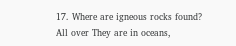17. Where are igneous rocks found? All over They are in oceans,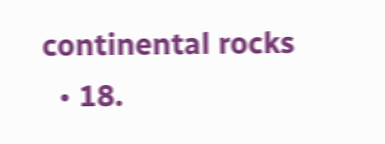continental rocks
  • 18.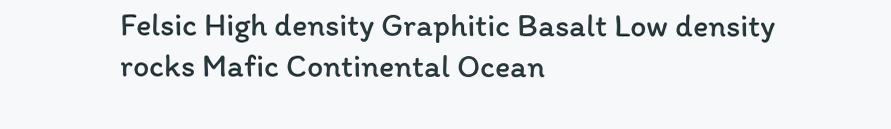Felsic High density Graphitic Basalt Low density rocks Mafic Continental Ocean